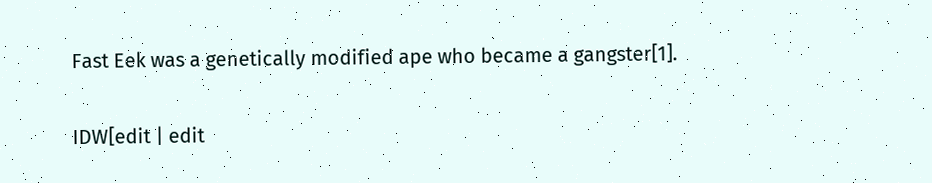Fast Eek was a genetically modified ape who became a gangster[1].

IDW[edit | edit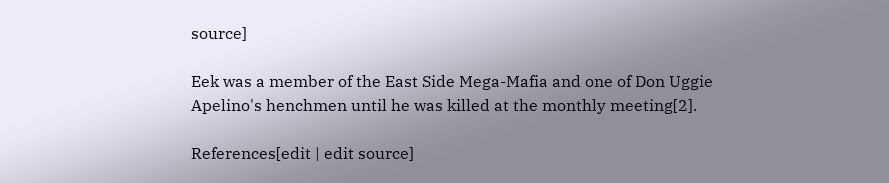source]

Eek was a member of the East Side Mega-Mafia and one of Don Uggie Apelino's henchmen until he was killed at the monthly meeting[2].

References[edit | edit source]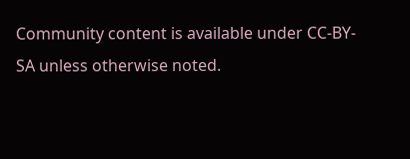Community content is available under CC-BY-SA unless otherwise noted.